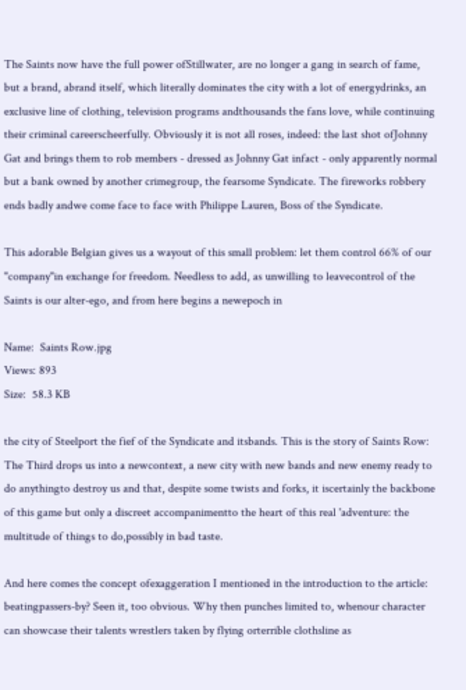The Saints now have the full power ofStillwater, are no longer a gang in search of fame, but a brand, abrand itself, which literally dominates the city with a lot of energydrinks, an exclusive line of clothing, television programs andthousands the fans love, while continuing their criminal careerscheerfully. Obviously it is not all roses, indeed: the last shot ofJohnny Gat and brings them to rob members - dressed as Johnny Gat infact - only apparently normal but a bank owned by another crimegroup, the fearsome Syndicate. The fireworks robbery ends badly andwe come face to face with Philippe Lauren, Boss of the Syndicate.

This adorable Belgian gives us a wayout of this small problem: let them control 66% of our "company"in exchange for freedom. Needless to add, as unwilling to leavecontrol of the Saints is our alter-ego, and from here begins a newepoch in

Name:  Saints Row.jpg
Views: 893
Size:  58.3 KB

the city of Steelport the fief of the Syndicate and itsbands. This is the story of Saints Row: The Third drops us into a newcontext, a new city with new bands and new enemy ready to do anythingto destroy us and that, despite some twists and forks, it iscertainly the backbone of this game but only a discreet accompanimentto the heart of this real 'adventure: the multitude of things to do,possibly in bad taste.

And here comes the concept ofexaggeration I mentioned in the introduction to the article: beatingpassers-by? Seen it, too obvious. Why then punches limited to, whenour character can showcase their talents wrestlers taken by flying orterrible clothsline as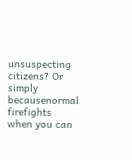unsuspecting citizens? Or simply becausenormal firefights when you can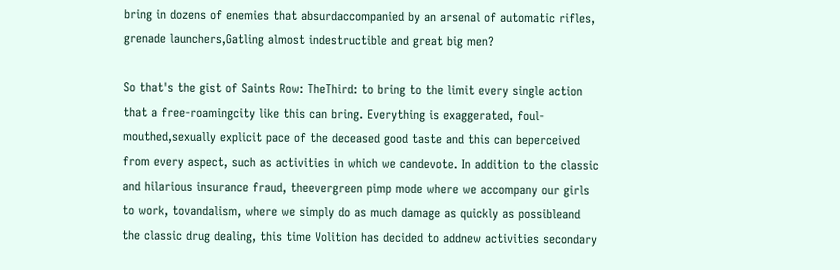bring in dozens of enemies that absurdaccompanied by an arsenal of automatic rifles, grenade launchers,Gatling almost indestructible and great big men?

So that's the gist of Saints Row: TheThird: to bring to the limit every single action that a free-roamingcity like this can bring. Everything is exaggerated, foul-mouthed,sexually explicit pace of the deceased good taste and this can beperceived from every aspect, such as activities in which we candevote. In addition to the classic and hilarious insurance fraud, theevergreen pimp mode where we accompany our girls to work, tovandalism, where we simply do as much damage as quickly as possibleand the classic drug dealing, this time Volition has decided to addnew activities secondary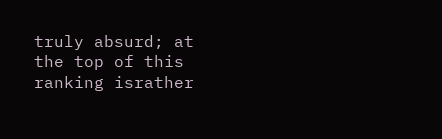truly absurd; at the top of this ranking israther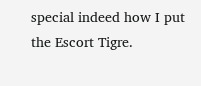special indeed how I put the Escort Tigre.